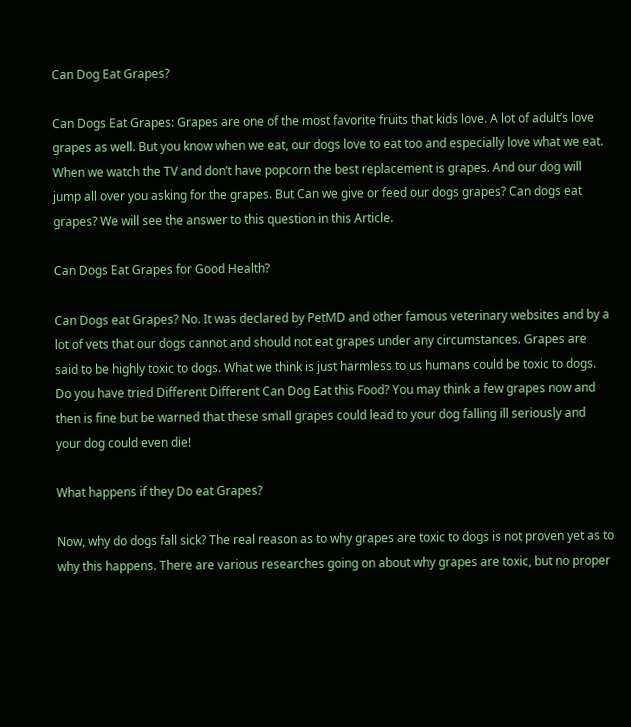Can Dog Eat Grapes?

Can Dogs Eat Grapes: Grapes are one of the most favorite fruits that kids love. A lot of adult’s love grapes as well. But you know when we eat, our dogs love to eat too and especially love what we eat. When we watch the TV and don’t have popcorn the best replacement is grapes. And our dog will jump all over you asking for the grapes. But Can we give or feed our dogs grapes? Can dogs eat grapes? We will see the answer to this question in this Article.

Can Dogs Eat Grapes for Good Health?

Can Dogs eat Grapes? No. It was declared by PetMD and other famous veterinary websites and by a lot of vets that our dogs cannot and should not eat grapes under any circumstances. Grapes are said to be highly toxic to dogs. What we think is just harmless to us humans could be toxic to dogs. Do you have tried Different Different Can Dog Eat this Food? You may think a few grapes now and then is fine but be warned that these small grapes could lead to your dog falling ill seriously and your dog could even die!

What happens if they Do eat Grapes?

Now, why do dogs fall sick? The real reason as to why grapes are toxic to dogs is not proven yet as to why this happens. There are various researches going on about why grapes are toxic, but no proper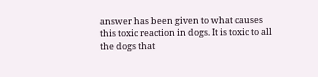answer has been given to what causes this toxic reaction in dogs. It is toxic to all the dogs that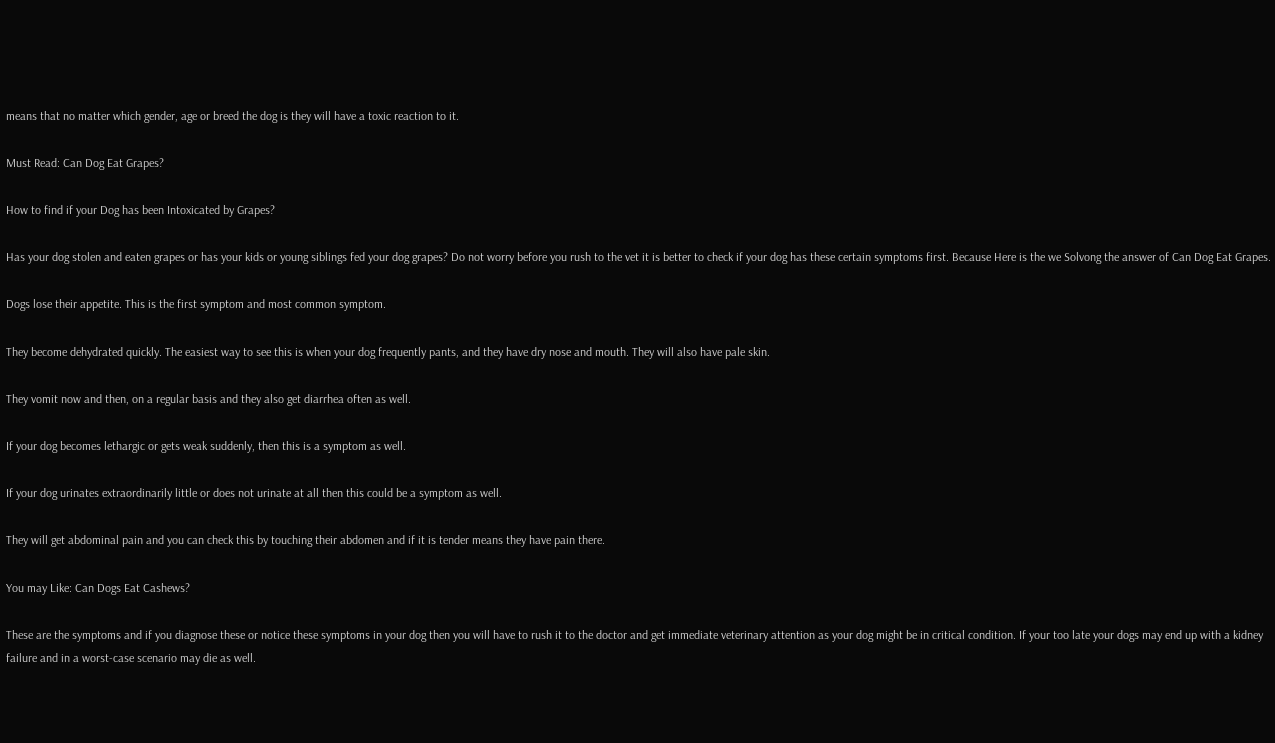means that no matter which gender, age or breed the dog is they will have a toxic reaction to it.

Must Read: Can Dog Eat Grapes?

How to find if your Dog has been Intoxicated by Grapes?

Has your dog stolen and eaten grapes or has your kids or young siblings fed your dog grapes? Do not worry before you rush to the vet it is better to check if your dog has these certain symptoms first. Because Here is the we Solvong the answer of Can Dog Eat Grapes.

Dogs lose their appetite. This is the first symptom and most common symptom.

They become dehydrated quickly. The easiest way to see this is when your dog frequently pants, and they have dry nose and mouth. They will also have pale skin.

They vomit now and then, on a regular basis and they also get diarrhea often as well.

If your dog becomes lethargic or gets weak suddenly, then this is a symptom as well.

If your dog urinates extraordinarily little or does not urinate at all then this could be a symptom as well.

They will get abdominal pain and you can check this by touching their abdomen and if it is tender means they have pain there.

You may Like: Can Dogs Eat Cashews?

These are the symptoms and if you diagnose these or notice these symptoms in your dog then you will have to rush it to the doctor and get immediate veterinary attention as your dog might be in critical condition. If your too late your dogs may end up with a kidney failure and in a worst-case scenario may die as well.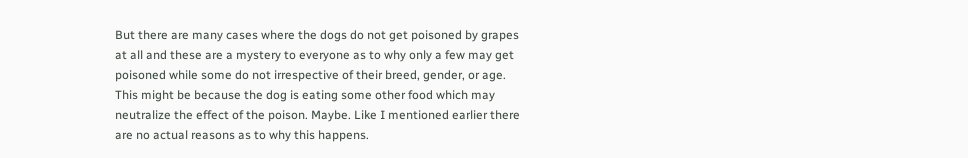But there are many cases where the dogs do not get poisoned by grapes at all and these are a mystery to everyone as to why only a few may get poisoned while some do not irrespective of their breed, gender, or age. This might be because the dog is eating some other food which may neutralize the effect of the poison. Maybe. Like I mentioned earlier there are no actual reasons as to why this happens.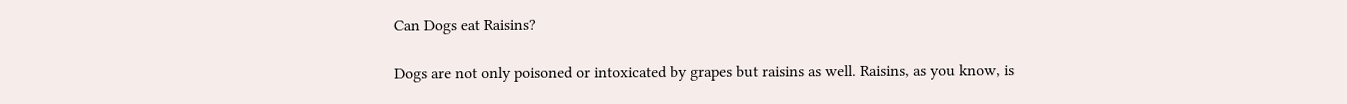Can Dogs eat Raisins?

Dogs are not only poisoned or intoxicated by grapes but raisins as well. Raisins, as you know, is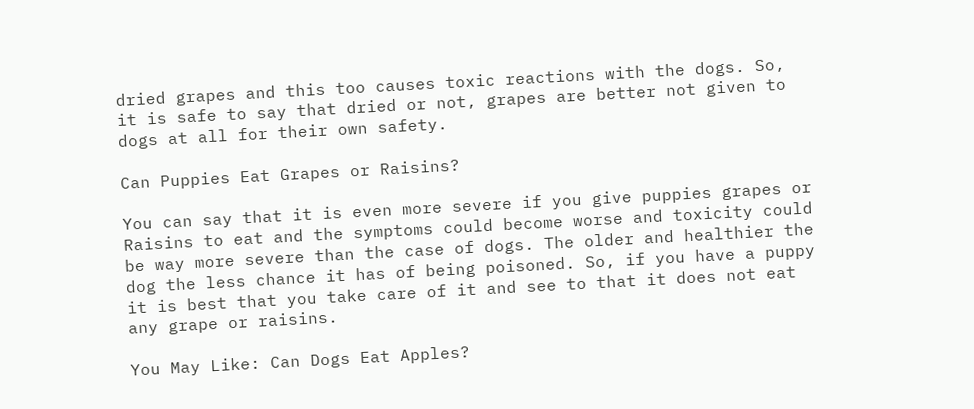dried grapes and this too causes toxic reactions with the dogs. So, it is safe to say that dried or not, grapes are better not given to dogs at all for their own safety.

Can Puppies Eat Grapes or Raisins?

You can say that it is even more severe if you give puppies grapes or Raisins to eat and the symptoms could become worse and toxicity could be way more severe than the case of dogs. The older and healthier the dog the less chance it has of being poisoned. So, if you have a puppy it is best that you take care of it and see to that it does not eat any grape or raisins.

You May Like: Can Dogs Eat Apples?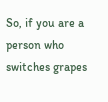So, if you are a person who switches grapes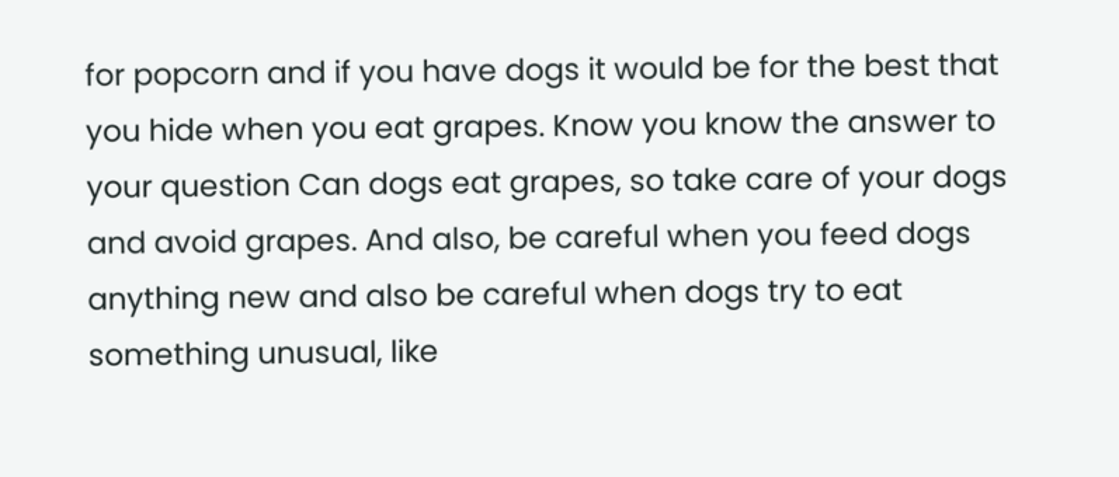for popcorn and if you have dogs it would be for the best that you hide when you eat grapes. Know you know the answer to your question Can dogs eat grapes, so take care of your dogs and avoid grapes. And also, be careful when you feed dogs anything new and also be careful when dogs try to eat something unusual, like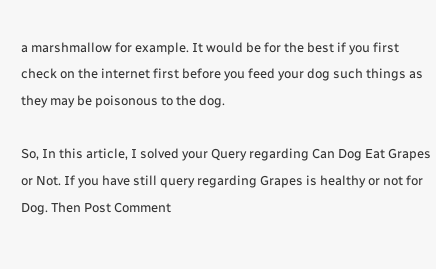a marshmallow for example. It would be for the best if you first check on the internet first before you feed your dog such things as they may be poisonous to the dog.

So, In this article, I solved your Query regarding Can Dog Eat Grapes or Not. If you have still query regarding Grapes is healthy or not for Dog. Then Post Comment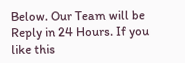Below. Our Team will be Reply in 24 Hours. If you like this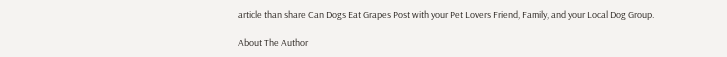article than share Can Dogs Eat Grapes Post with your Pet Lovers Friend, Family, and your Local Dog Group.

About The Author